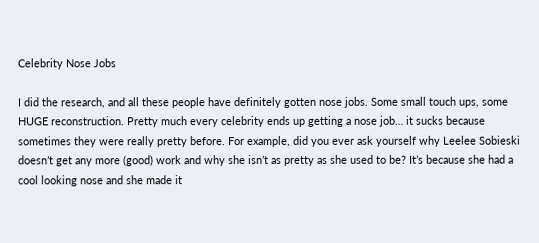Celebrity Nose Jobs

I did the research, and all these people have definitely gotten nose jobs. Some small touch ups, some HUGE reconstruction. Pretty much every celebrity ends up getting a nose job… it sucks because sometimes they were really pretty before. For example, did you ever ask yourself why Leelee Sobieski doesn’t get any more (good) work and why she isn’t as pretty as she used to be? It’s because she had a cool looking nose and she made it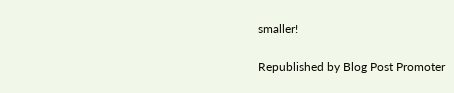smaller!

Republished by Blog Post Promoter